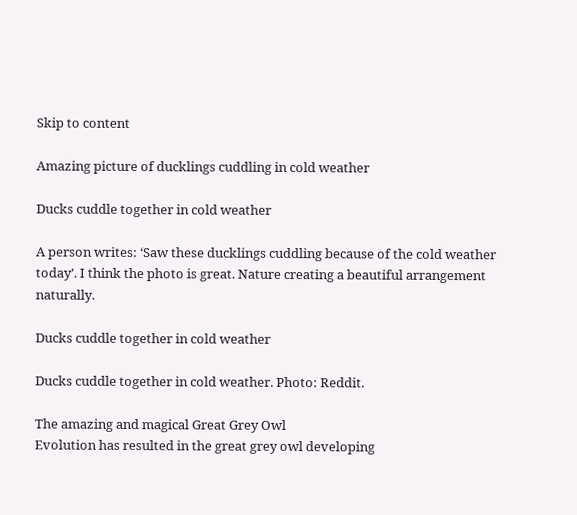Skip to content

Amazing picture of ducklings cuddling in cold weather

Ducks cuddle together in cold weather

A person writes: ‘Saw these ducklings cuddling because of the cold weather today’. I think the photo is great. Nature creating a beautiful arrangement naturally.

Ducks cuddle together in cold weather

Ducks cuddle together in cold weather. Photo: Reddit.

The amazing and magical Great Grey Owl
Evolution has resulted in the great grey owl developing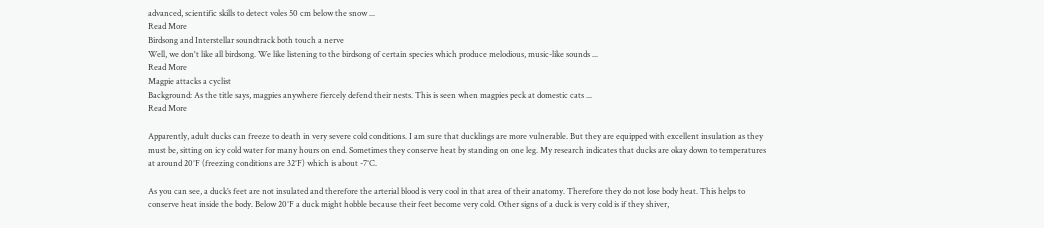advanced, scientific skills to detect voles 50 cm below the snow ...
Read More
Birdsong and Interstellar soundtrack both touch a nerve
Well, we don't like all birdsong. We like listening to the birdsong of certain species which produce melodious, music-like sounds ...
Read More
Magpie attacks a cyclist
Background: As the title says, magpies anywhere fiercely defend their nests. This is seen when magpies peck at domestic cats ...
Read More

Apparently, adult ducks can freeze to death in very severe cold conditions. I am sure that ducklings are more vulnerable. But they are equipped with excellent insulation as they must be, sitting on icy cold water for many hours on end. Sometimes they conserve heat by standing on one leg. My research indicates that ducks are okay down to temperatures at around 20°F (freezing conditions are 32°F) which is about -7°C.

As you can see, a duck’s feet are not insulated and therefore the arterial blood is very cool in that area of their anatomy. Therefore they do not lose body heat. This helps to conserve heat inside the body. Below 20°F a duck might hobble because their feet become very cold. Other signs of a duck is very cold is if they shiver,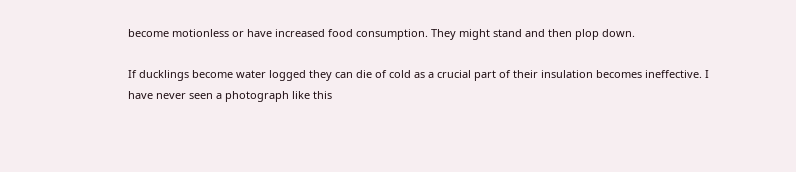become motionless or have increased food consumption. They might stand and then plop down.

If ducklings become water logged they can die of cold as a crucial part of their insulation becomes ineffective. I have never seen a photograph like this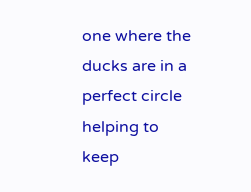one where the ducks are in a perfect circle helping to keep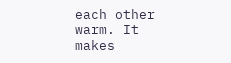each other warm. It makes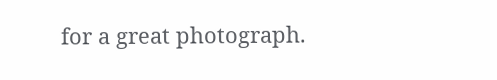for a great photograph.